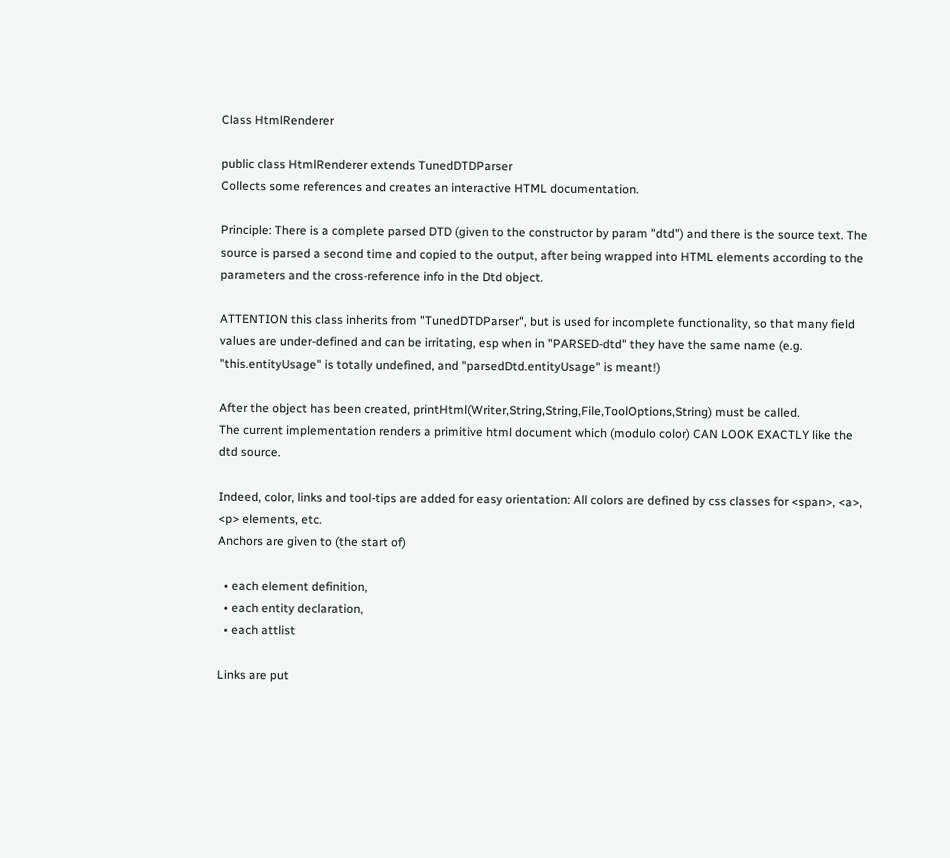Class HtmlRenderer

public class HtmlRenderer extends TunedDTDParser
Collects some references and creates an interactive HTML documentation.

Principle: There is a complete parsed DTD (given to the constructor by param "dtd") and there is the source text. The source is parsed a second time and copied to the output, after being wrapped into HTML elements according to the parameters and the cross-reference info in the Dtd object.

ATTENTION this class inherits from "TunedDTDParser", but is used for incomplete functionality, so that many field values are under-defined and can be irritating, esp when in "PARSED-dtd" they have the same name (e.g. "this.entityUsage" is totally undefined, and "parsedDtd.entityUsage" is meant!)

After the object has been created, printHtml(Writer,String,String,File,ToolOptions,String) must be called.
The current implementation renders a primitive html document which (modulo color) CAN LOOK EXACTLY like the dtd source.

Indeed, color, links and tool-tips are added for easy orientation: All colors are defined by css classes for <span>, <a>, <p> elements, etc.
Anchors are given to (the start of)

  • each element definition,
  • each entity declaration,
  • each attlist

Links are put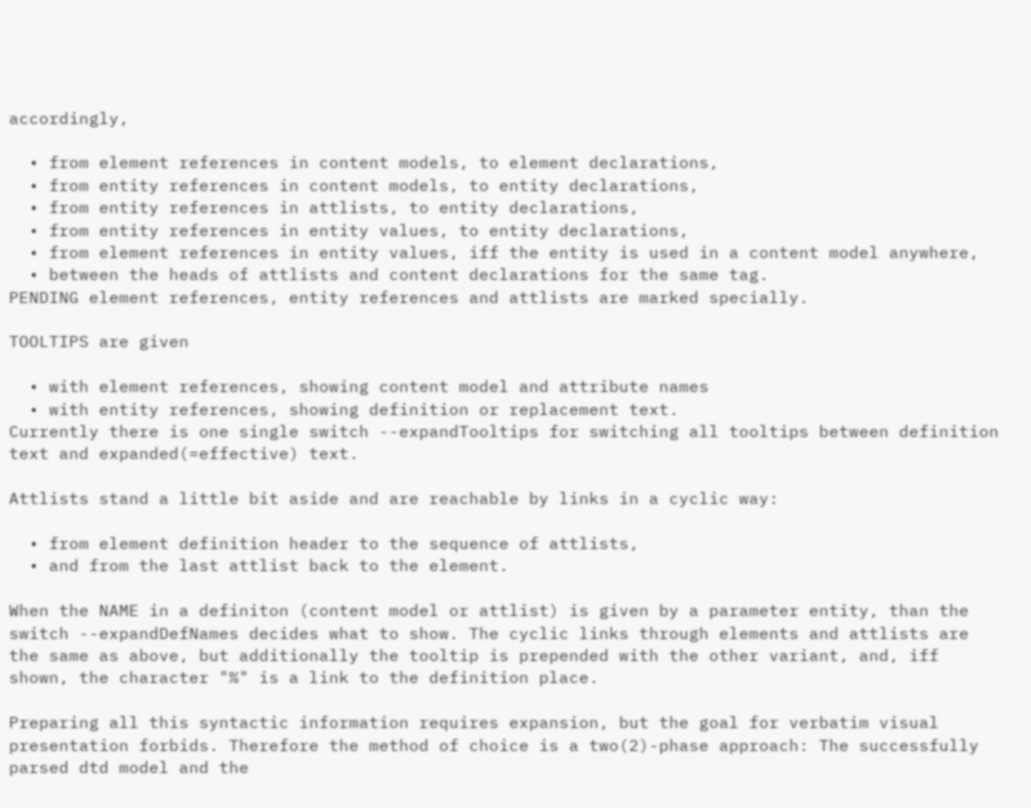accordingly,

  • from element references in content models, to element declarations,
  • from entity references in content models, to entity declarations,
  • from entity references in attlists, to entity declarations,
  • from entity references in entity values, to entity declarations,
  • from element references in entity values, iff the entity is used in a content model anywhere,
  • between the heads of attlists and content declarations for the same tag.
PENDING element references, entity references and attlists are marked specially.

TOOLTIPS are given

  • with element references, showing content model and attribute names
  • with entity references, showing definition or replacement text.
Currently there is one single switch --expandTooltips for switching all tooltips between definition text and expanded(=effective) text.

Attlists stand a little bit aside and are reachable by links in a cyclic way:

  • from element definition header to the sequence of attlists,
  • and from the last attlist back to the element.

When the NAME in a definiton (content model or attlist) is given by a parameter entity, than the switch --expandDefNames decides what to show. The cyclic links through elements and attlists are the same as above, but additionally the tooltip is prepended with the other variant, and, iff shown, the character "%" is a link to the definition place.

Preparing all this syntactic information requires expansion, but the goal for verbatim visual presentation forbids. Therefore the method of choice is a two(2)-phase approach: The successfully parsed dtd model and the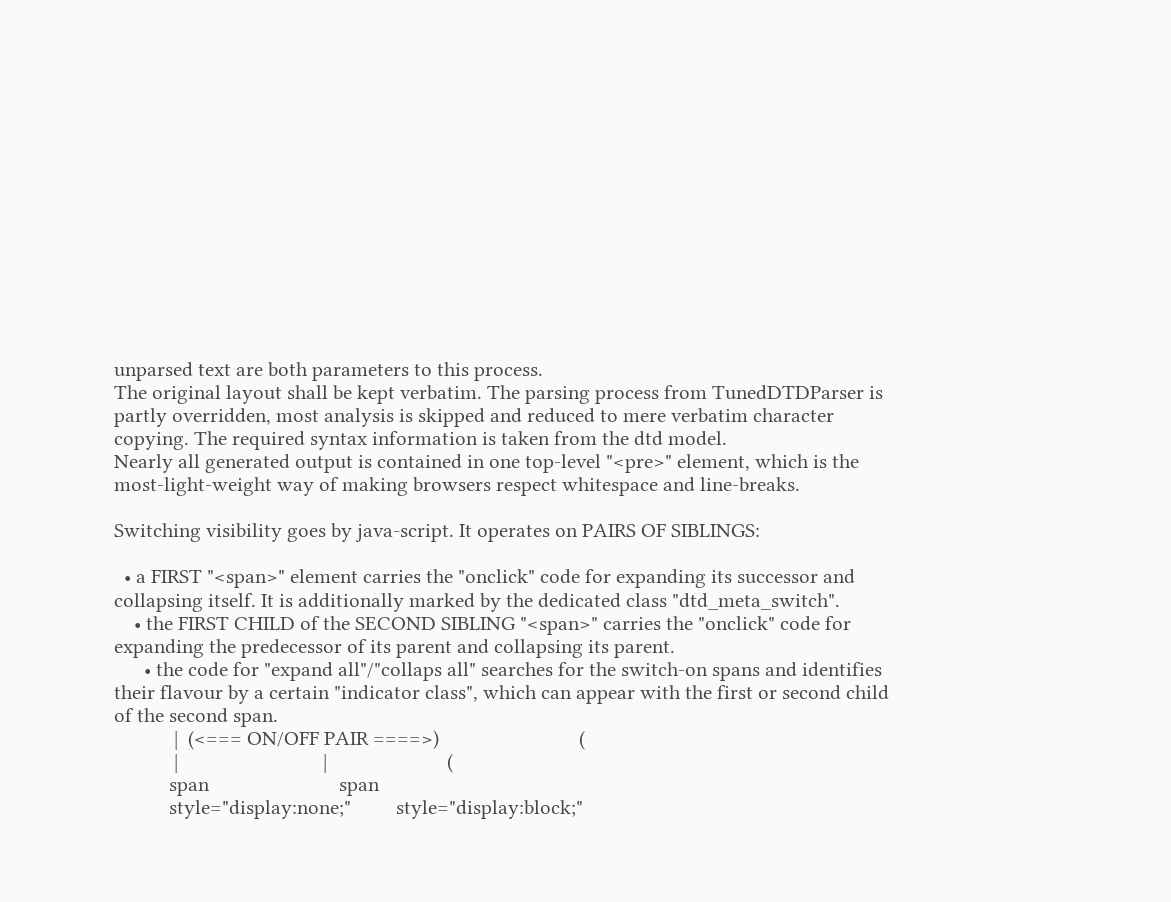unparsed text are both parameters to this process.
The original layout shall be kept verbatim. The parsing process from TunedDTDParser is partly overridden, most analysis is skipped and reduced to mere verbatim character copying. The required syntax information is taken from the dtd model.
Nearly all generated output is contained in one top-level "<pre>" element, which is the most-light-weight way of making browsers respect whitespace and line-breaks.

Switching visibility goes by java-script. It operates on PAIRS OF SIBLINGS:

  • a FIRST "<span>" element carries the "onclick" code for expanding its successor and collapsing itself. It is additionally marked by the dedicated class "dtd_meta_switch".
    • the FIRST CHILD of the SECOND SIBLING "<span>" carries the "onclick" code for expanding the predecessor of its parent and collapsing its parent.
      • the code for "expand all"/"collaps all" searches for the switch-on spans and identifies their flavour by a certain "indicator class", which can appear with the first or second child of the second span.
            |  (<=== ON/OFF PAIR ====>)                            (
            |                             |                        (
           span                          span
           style="display:none;"         style="display:block;"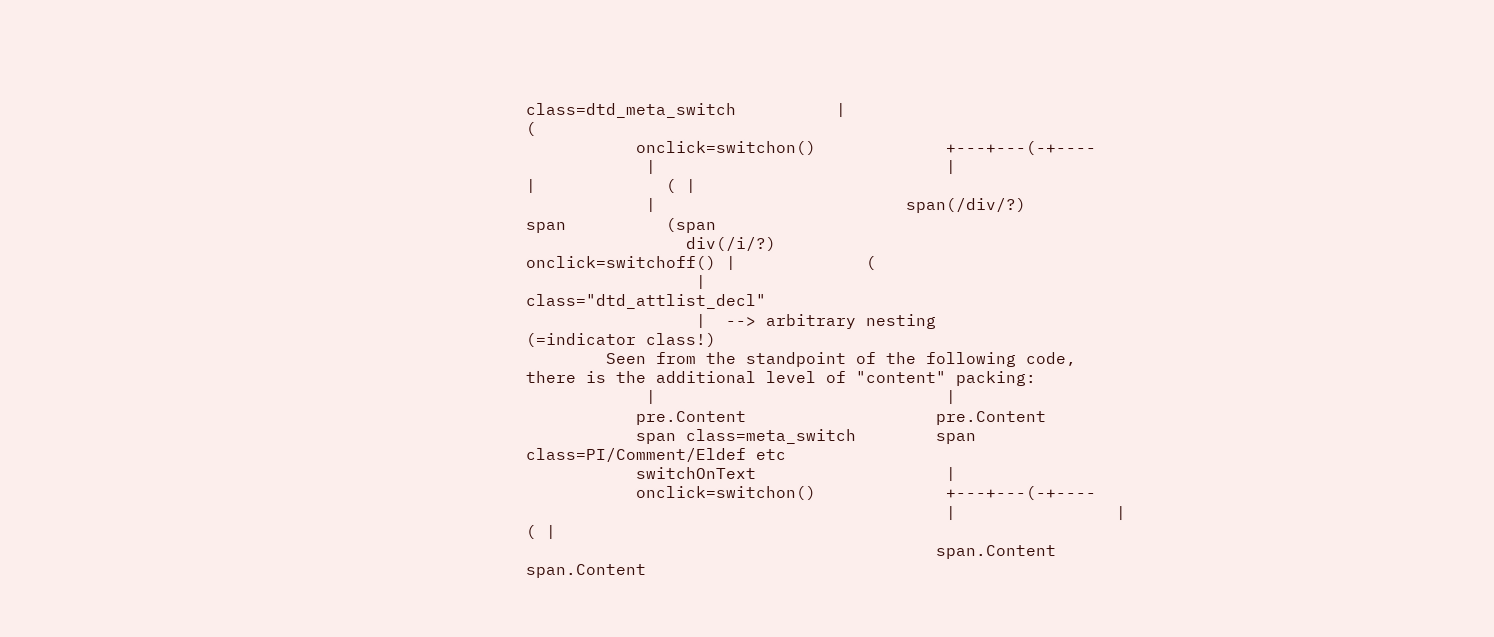class=dtd_meta_switch          |                                (
           onclick=switchon()             +---+---(-+----
            |                             |                  |             ( |
            |                         span(/div/?)        span          (span
                div(/i/?)                     onclick=switchoff() |             (
                 |                                                class="dtd_attlist_decl"
                 |  --> arbitrary nesting                               (=indicator class!)
        Seen from the standpoint of the following code, there is the additional level of "content" packing:
            |                             |
           pre.Content                   pre.Content
           span class=meta_switch        span class=PI/Comment/Eldef etc
           switchOnText                   |
           onclick=switchon()             +---+---(-+----
                                          |                |             ( |
                                         span.Content     span.Content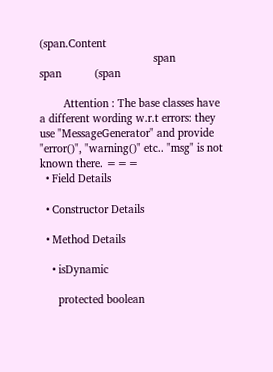(span.Content
                                      span             span           (span

        Attention : The base classes have a different wording w.r.t errors: they use "MessageGenerator" and provide "error()", "warning()" etc.. "msg" is not known there. ===
  • Field Details

  • Constructor Details

  • Method Details

    • isDynamic

      protected boolean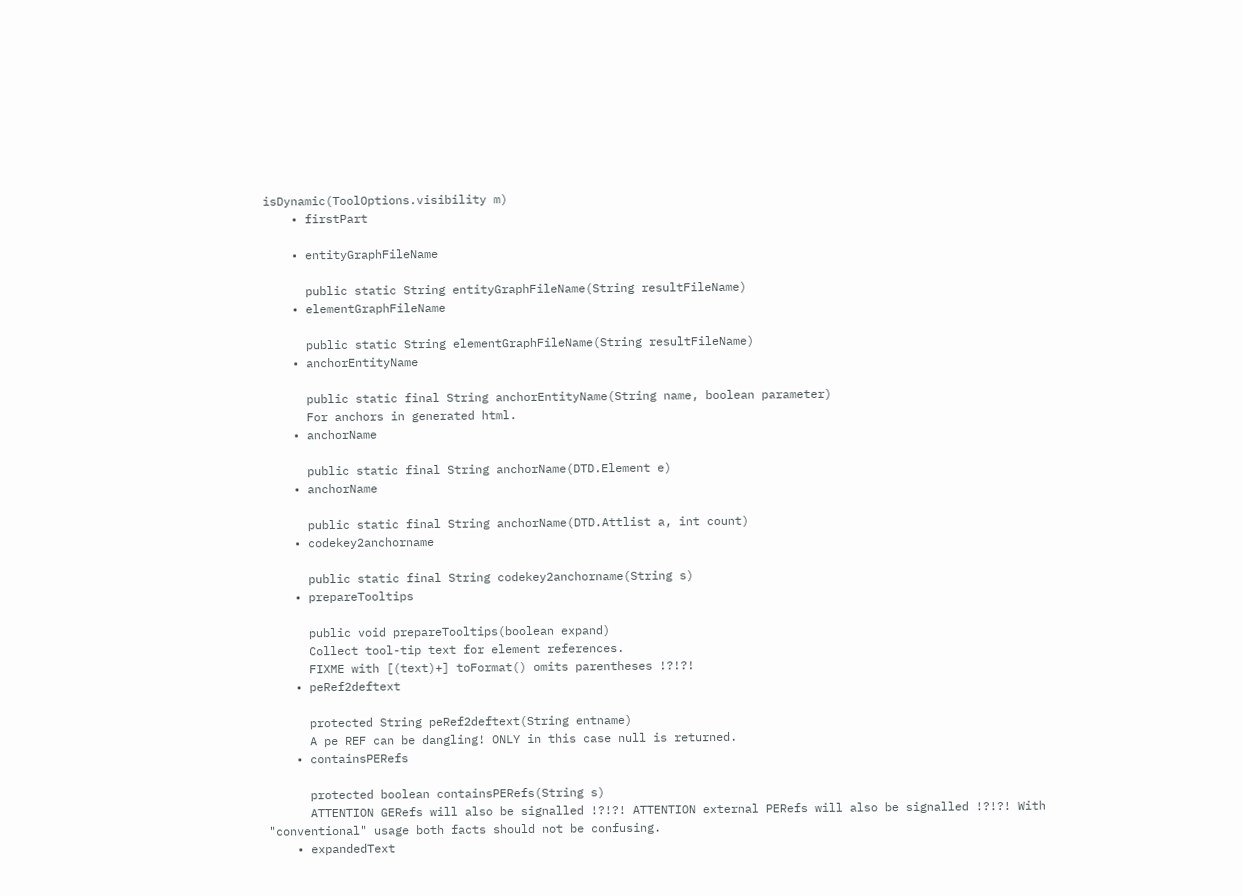isDynamic(ToolOptions.visibility m)
    • firstPart

    • entityGraphFileName

      public static String entityGraphFileName(String resultFileName)
    • elementGraphFileName

      public static String elementGraphFileName(String resultFileName)
    • anchorEntityName

      public static final String anchorEntityName(String name, boolean parameter)
      For anchors in generated html.
    • anchorName

      public static final String anchorName(DTD.Element e)
    • anchorName

      public static final String anchorName(DTD.Attlist a, int count)
    • codekey2anchorname

      public static final String codekey2anchorname(String s)
    • prepareTooltips

      public void prepareTooltips(boolean expand)
      Collect tool-tip text for element references.
      FIXME with [(text)+] toFormat() omits parentheses !?!?!
    • peRef2deftext

      protected String peRef2deftext(String entname)
      A pe REF can be dangling! ONLY in this case null is returned.
    • containsPERefs

      protected boolean containsPERefs(String s)
      ATTENTION GERefs will also be signalled !?!?! ATTENTION external PERefs will also be signalled !?!?! With "conventional" usage both facts should not be confusing.
    • expandedText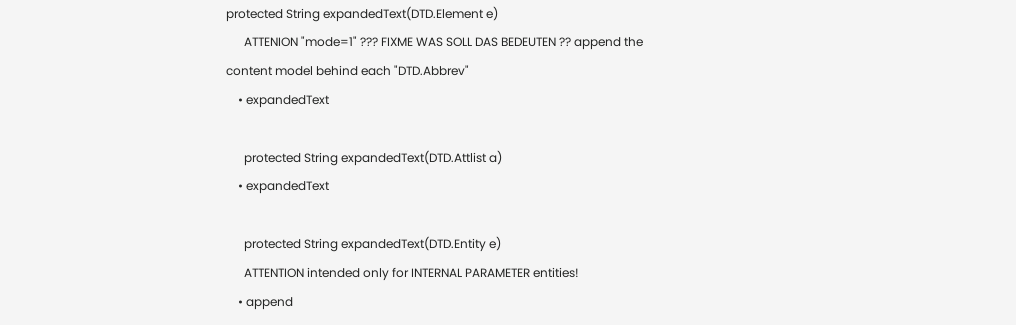protected String expandedText(DTD.Element e)
      ATTENION "mode=1" ??? FIXME WAS SOLL DAS BEDEUTEN ?? append the content model behind each "DTD.Abbrev"
    • expandedText

      protected String expandedText(DTD.Attlist a)
    • expandedText

      protected String expandedText(DTD.Entity e)
      ATTENTION intended only for INTERNAL PARAMETER entities!
    • append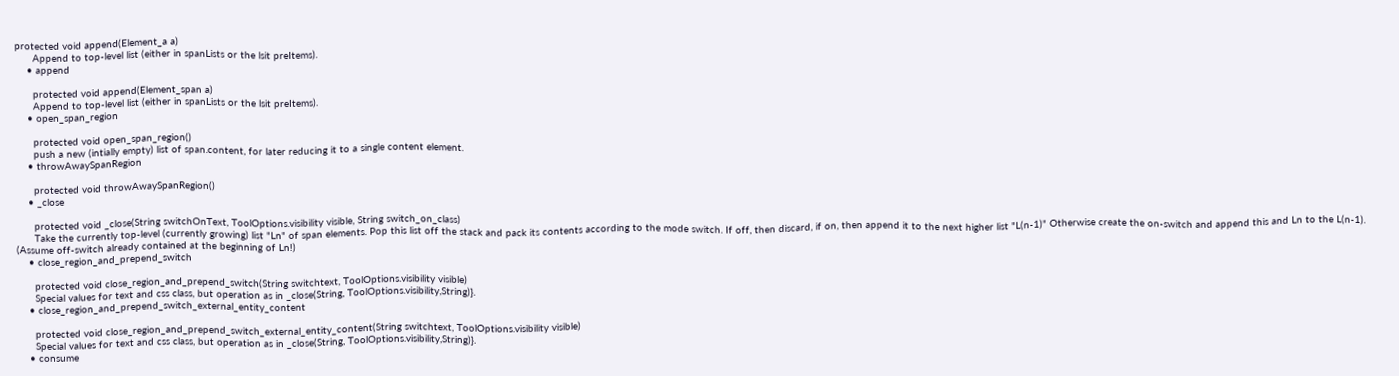protected void append(Element_a a)
      Append to top-level list (either in spanLists or the lsit preItems).
    • append

      protected void append(Element_span a)
      Append to top-level list (either in spanLists or the lsit preItems).
    • open_span_region

      protected void open_span_region()
      push a new (intially empty) list of span.content, for later reducing it to a single content element.
    • throwAwaySpanRegion

      protected void throwAwaySpanRegion()
    • _close

      protected void _close(String switchOnText, ToolOptions.visibility visible, String switch_on_class)
      Take the currently top-level (currently growing) list "Ln" of span elements. Pop this list off the stack and pack its contents according to the mode switch. If off, then discard, if on, then append it to the next higher list "L(n-1)" Otherwise create the on-switch and append this and Ln to the L(n-1). (Assume off-switch already contained at the beginning of Ln!)
    • close_region_and_prepend_switch

      protected void close_region_and_prepend_switch(String switchtext, ToolOptions.visibility visible)
      Special values for text and css class, but operation as in _close(String, ToolOptions.visibility,String)}.
    • close_region_and_prepend_switch_external_entity_content

      protected void close_region_and_prepend_switch_external_entity_content(String switchtext, ToolOptions.visibility visible)
      Special values for text and css class, but operation as in _close(String, ToolOptions.visibility,String)}.
    • consume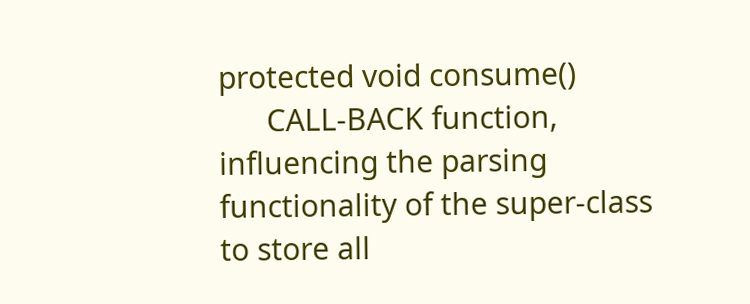protected void consume()
      CALL-BACK function, influencing the parsing functionality of the super-class to store all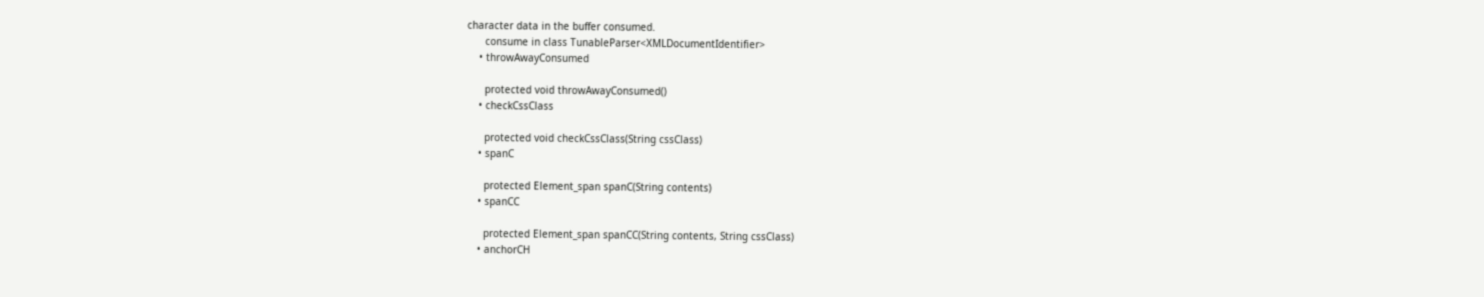character data in the buffer consumed.
      consume in class TunableParser<XMLDocumentIdentifier>
    • throwAwayConsumed

      protected void throwAwayConsumed()
    • checkCssClass

      protected void checkCssClass(String cssClass)
    • spanC

      protected Element_span spanC(String contents)
    • spanCC

      protected Element_span spanCC(String contents, String cssClass)
    • anchorCH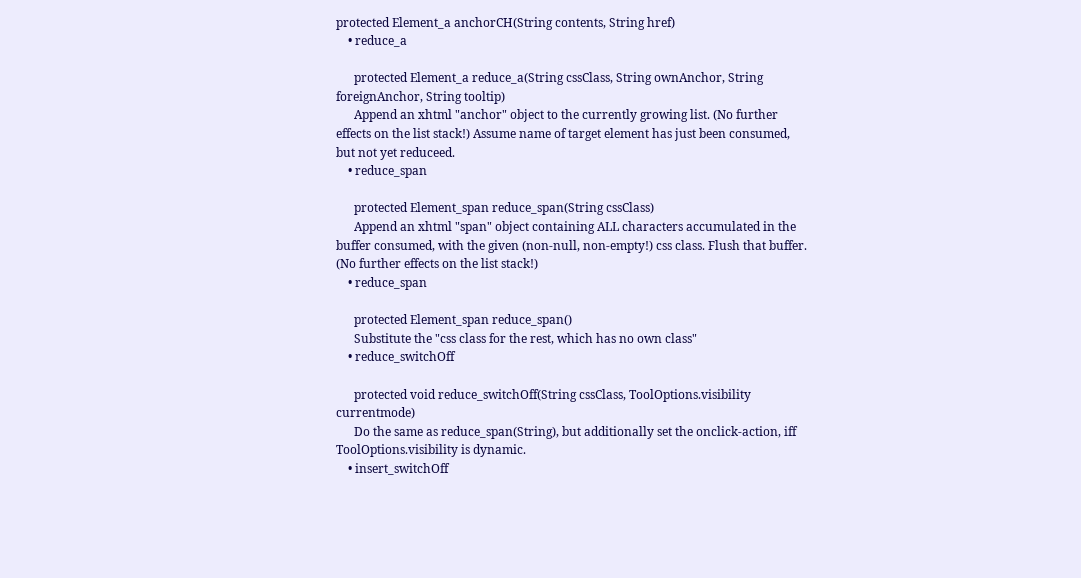protected Element_a anchorCH(String contents, String href)
    • reduce_a

      protected Element_a reduce_a(String cssClass, String ownAnchor, String foreignAnchor, String tooltip)
      Append an xhtml "anchor" object to the currently growing list. (No further effects on the list stack!) Assume name of target element has just been consumed, but not yet reduceed.
    • reduce_span

      protected Element_span reduce_span(String cssClass)
      Append an xhtml "span" object containing ALL characters accumulated in the buffer consumed, with the given (non-null, non-empty!) css class. Flush that buffer. (No further effects on the list stack!)
    • reduce_span

      protected Element_span reduce_span()
      Substitute the "css class for the rest, which has no own class"
    • reduce_switchOff

      protected void reduce_switchOff(String cssClass, ToolOptions.visibility currentmode)
      Do the same as reduce_span(String), but additionally set the onclick-action, iff ToolOptions.visibility is dynamic.
    • insert_switchOff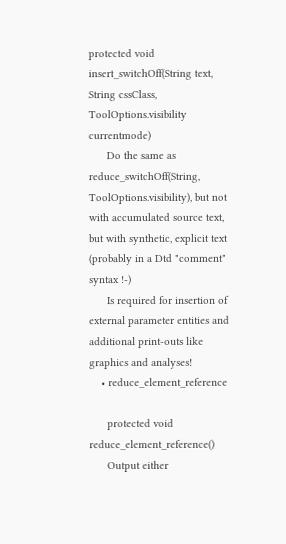protected void insert_switchOff(String text, String cssClass, ToolOptions.visibility currentmode)
      Do the same as reduce_switchOff(String, ToolOptions.visibility), but not with accumulated source text, but with synthetic, explicit text (probably in a Dtd "comment" syntax !-)
      Is required for insertion of external parameter entities and additional print-outs like graphics and analyses!
    • reduce_element_reference

      protected void reduce_element_reference()
      Output either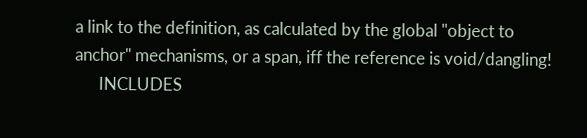a link to the definition, as calculated by the global "object to anchor" mechanisms, or a span, iff the reference is void/dangling!
      INCLUDES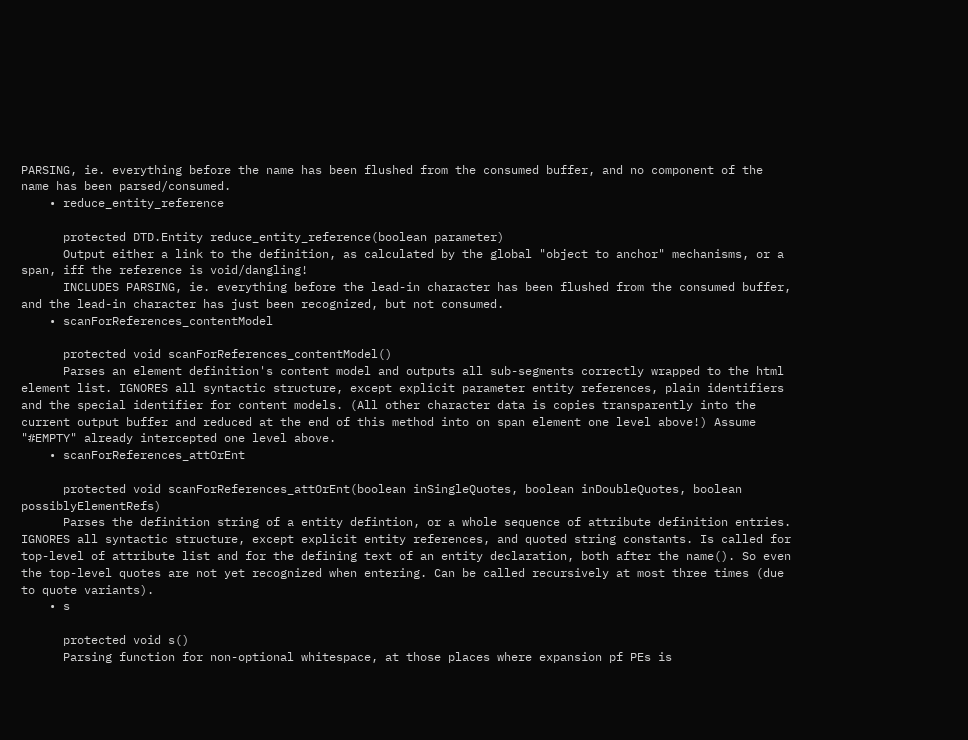PARSING, ie. everything before the name has been flushed from the consumed buffer, and no component of the name has been parsed/consumed.
    • reduce_entity_reference

      protected DTD.Entity reduce_entity_reference(boolean parameter)
      Output either a link to the definition, as calculated by the global "object to anchor" mechanisms, or a span, iff the reference is void/dangling!
      INCLUDES PARSING, ie. everything before the lead-in character has been flushed from the consumed buffer, and the lead-in character has just been recognized, but not consumed.
    • scanForReferences_contentModel

      protected void scanForReferences_contentModel()
      Parses an element definition's content model and outputs all sub-segments correctly wrapped to the html element list. IGNORES all syntactic structure, except explicit parameter entity references, plain identifiers and the special identifier for content models. (All other character data is copies transparently into the current output buffer and reduced at the end of this method into on span element one level above!) Assume "#EMPTY" already intercepted one level above.
    • scanForReferences_attOrEnt

      protected void scanForReferences_attOrEnt(boolean inSingleQuotes, boolean inDoubleQuotes, boolean possiblyElementRefs)
      Parses the definition string of a entity defintion, or a whole sequence of attribute definition entries. IGNORES all syntactic structure, except explicit entity references, and quoted string constants. Is called for top-level of attribute list and for the defining text of an entity declaration, both after the name(). So even the top-level quotes are not yet recognized when entering. Can be called recursively at most three times (due to quote variants).
    • s

      protected void s()
      Parsing function for non-optional whitespace, at those places where expansion pf PEs is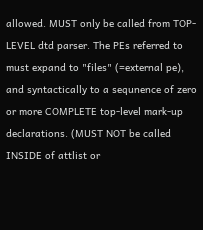allowed. MUST only be called from TOP-LEVEL dtd parser. The PEs referred to must expand to "files" (=external pe), and syntactically to a sequnence of zero or more COMPLETE top-level mark-up declarations. (MUST NOT be called INSIDE of attlist or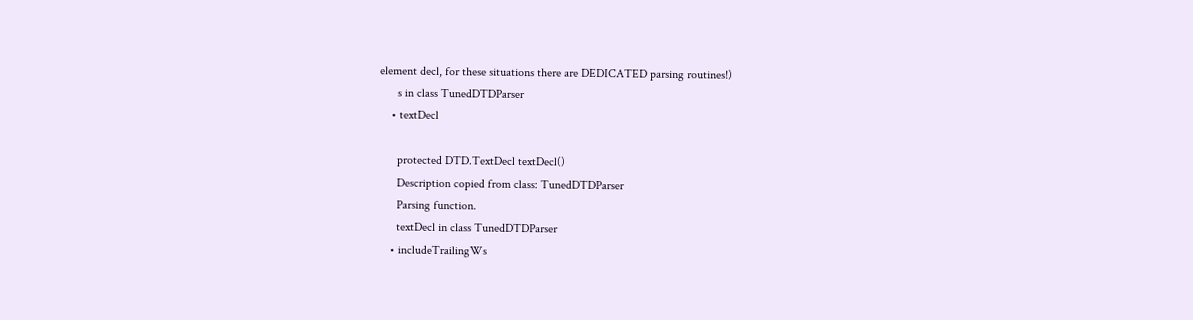element decl, for these situations there are DEDICATED parsing routines!)
      s in class TunedDTDParser
    • textDecl

      protected DTD.TextDecl textDecl()
      Description copied from class: TunedDTDParser
      Parsing function.
      textDecl in class TunedDTDParser
    • includeTrailingWs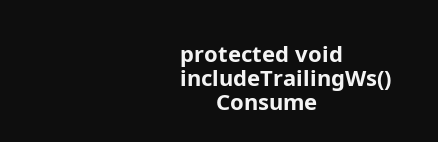protected void includeTrailingWs()
      Consume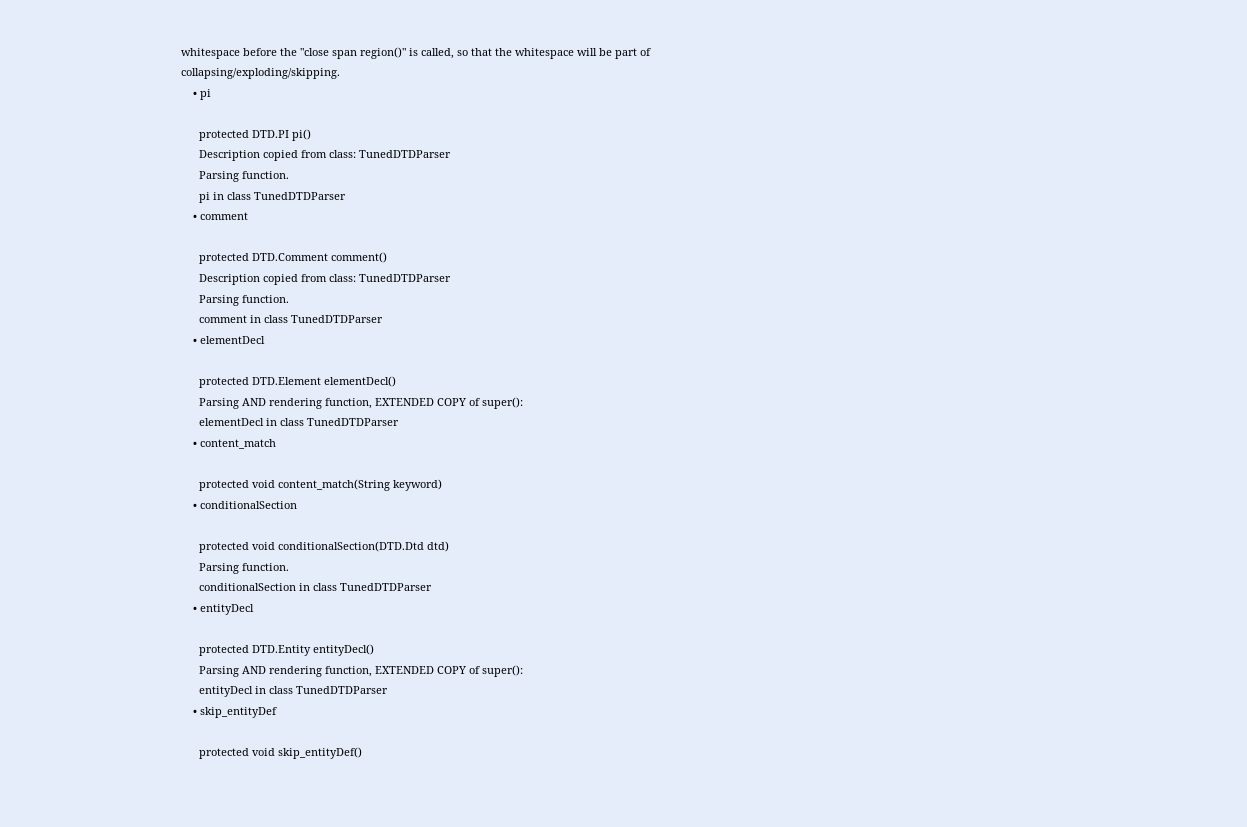whitespace before the "close span region()" is called, so that the whitespace will be part of collapsing/exploding/skipping.
    • pi

      protected DTD.PI pi()
      Description copied from class: TunedDTDParser
      Parsing function.
      pi in class TunedDTDParser
    • comment

      protected DTD.Comment comment()
      Description copied from class: TunedDTDParser
      Parsing function.
      comment in class TunedDTDParser
    • elementDecl

      protected DTD.Element elementDecl()
      Parsing AND rendering function, EXTENDED COPY of super():
      elementDecl in class TunedDTDParser
    • content_match

      protected void content_match(String keyword)
    • conditionalSection

      protected void conditionalSection(DTD.Dtd dtd)
      Parsing function.
      conditionalSection in class TunedDTDParser
    • entityDecl

      protected DTD.Entity entityDecl()
      Parsing AND rendering function, EXTENDED COPY of super():
      entityDecl in class TunedDTDParser
    • skip_entityDef

      protected void skip_entityDef()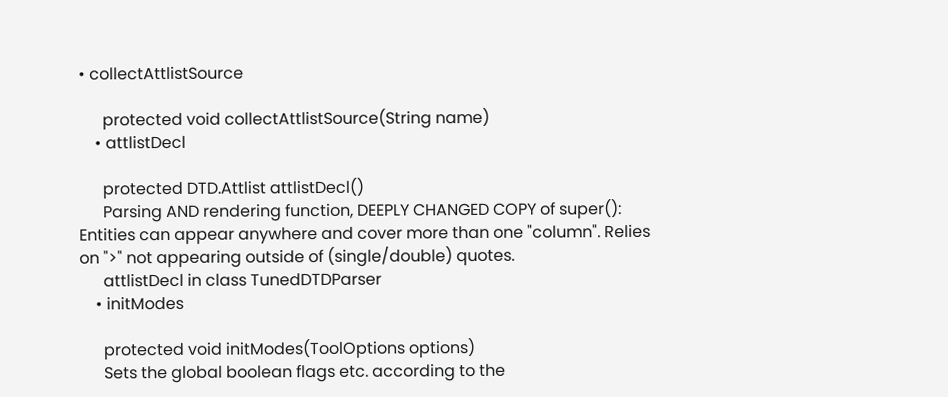• collectAttlistSource

      protected void collectAttlistSource(String name)
    • attlistDecl

      protected DTD.Attlist attlistDecl()
      Parsing AND rendering function, DEEPLY CHANGED COPY of super(): Entities can appear anywhere and cover more than one "column". Relies on ">" not appearing outside of (single/double) quotes.
      attlistDecl in class TunedDTDParser
    • initModes

      protected void initModes(ToolOptions options)
      Sets the global boolean flags etc. according to the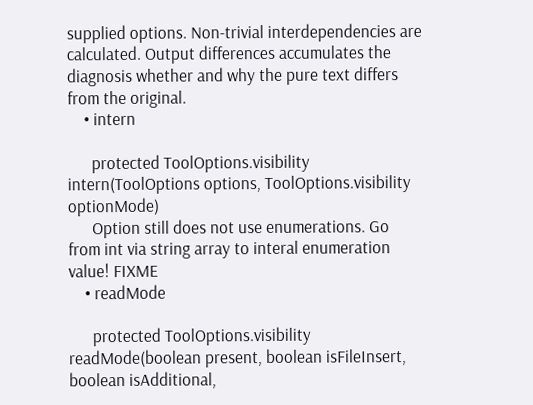supplied options. Non-trivial interdependencies are calculated. Output differences accumulates the diagnosis whether and why the pure text differs from the original.
    • intern

      protected ToolOptions.visibility intern(ToolOptions options, ToolOptions.visibility optionMode)
      Option still does not use enumerations. Go from int via string array to interal enumeration value! FIXME
    • readMode

      protected ToolOptions.visibility readMode(boolean present, boolean isFileInsert, boolean isAdditional,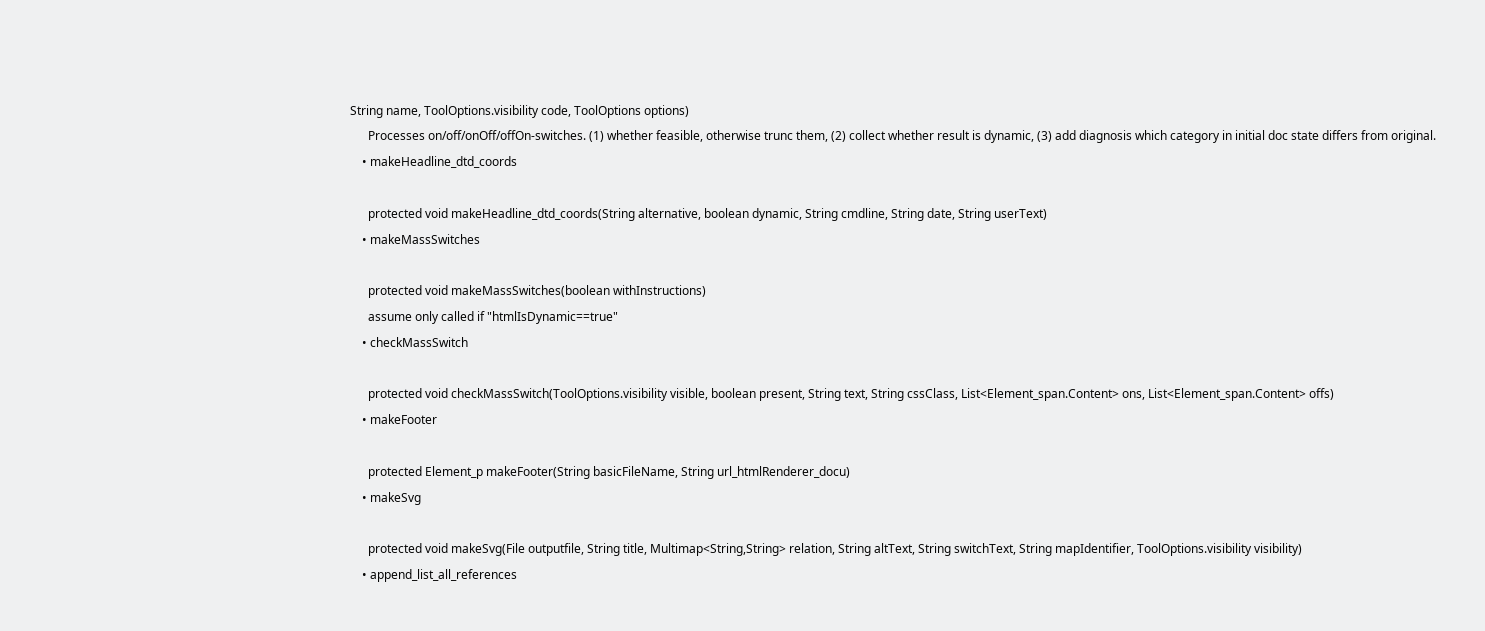String name, ToolOptions.visibility code, ToolOptions options)
      Processes on/off/onOff/offOn-switches. (1) whether feasible, otherwise trunc them, (2) collect whether result is dynamic, (3) add diagnosis which category in initial doc state differs from original.
    • makeHeadline_dtd_coords

      protected void makeHeadline_dtd_coords(String alternative, boolean dynamic, String cmdline, String date, String userText)
    • makeMassSwitches

      protected void makeMassSwitches(boolean withInstructions)
      assume only called if "htmlIsDynamic==true"
    • checkMassSwitch

      protected void checkMassSwitch(ToolOptions.visibility visible, boolean present, String text, String cssClass, List<Element_span.Content> ons, List<Element_span.Content> offs)
    • makeFooter

      protected Element_p makeFooter(String basicFileName, String url_htmlRenderer_docu)
    • makeSvg

      protected void makeSvg(File outputfile, String title, Multimap<String,String> relation, String altText, String switchText, String mapIdentifier, ToolOptions.visibility visibility)
    • append_list_all_references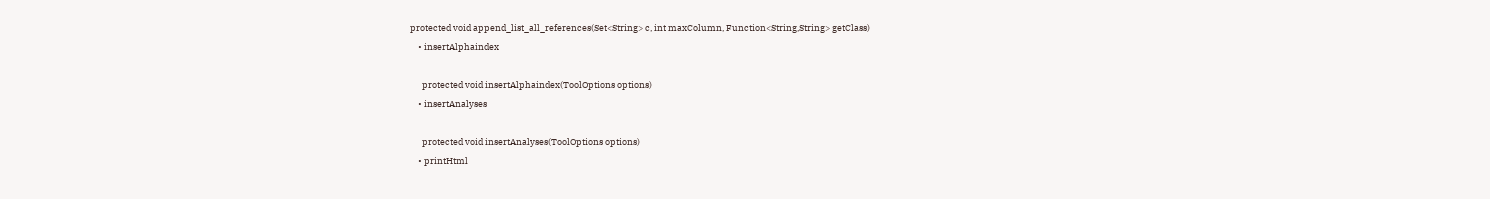protected void append_list_all_references(Set<String> c, int maxColumn, Function<String,String> getClass)
    • insertAlphaindex

      protected void insertAlphaindex(ToolOptions options)
    • insertAnalyses

      protected void insertAnalyses(ToolOptions options)
    • printHtml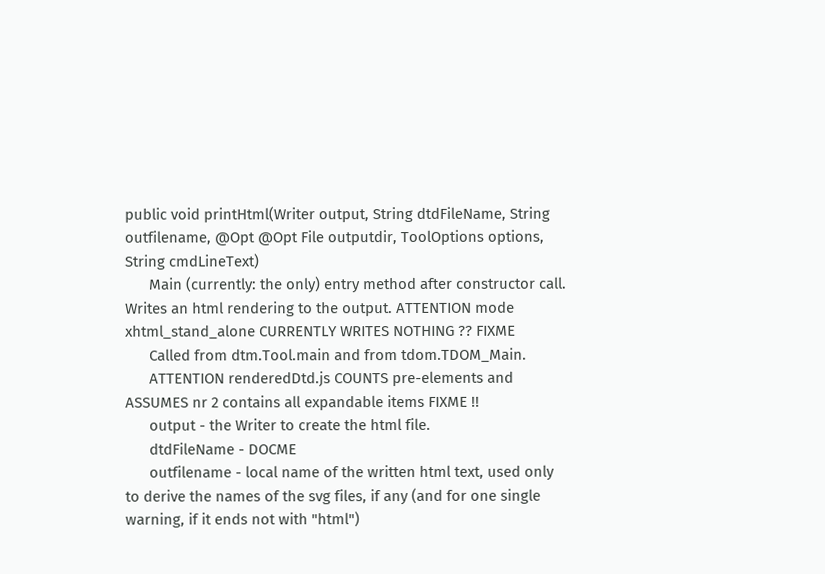public void printHtml(Writer output, String dtdFileName, String outfilename, @Opt @Opt File outputdir, ToolOptions options, String cmdLineText)
      Main (currently: the only) entry method after constructor call. Writes an html rendering to the output. ATTENTION mode xhtml_stand_alone CURRENTLY WRITES NOTHING ?? FIXME
      Called from dtm.Tool.main and from tdom.TDOM_Main.
      ATTENTION renderedDtd.js COUNTS pre-elements and ASSUMES nr 2 contains all expandable items FIXME !!
      output - the Writer to create the html file.
      dtdFileName - DOCME
      outfilename - local name of the written html text, used only to derive the names of the svg files, if any (and for one single warning, if it ends not with "html")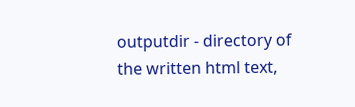outputdir - directory of the written html text,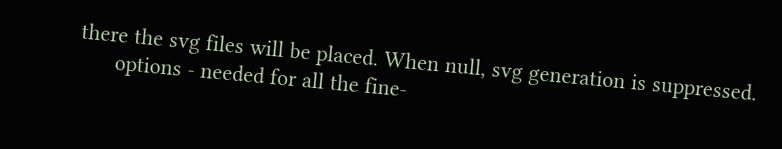there the svg files will be placed. When null, svg generation is suppressed.
      options - needed for all the fine-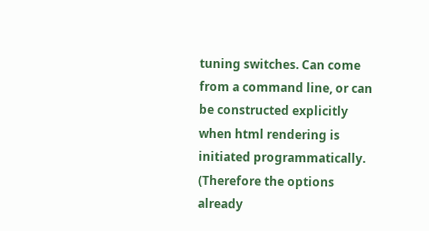tuning switches. Can come from a command line, or can be constructed explicitly when html rendering is initiated programmatically. (Therefore the options already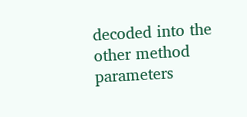decoded into the other method parameters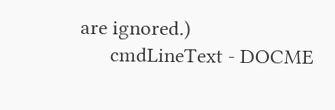are ignored.)
      cmdLineText - DOCME